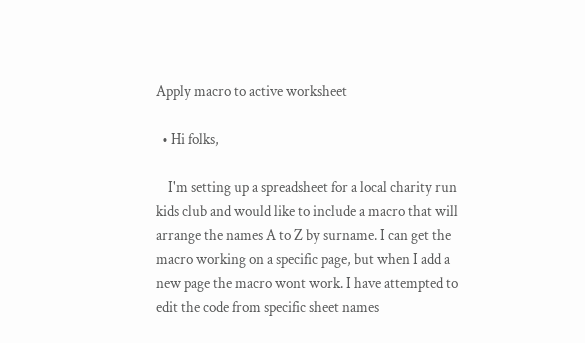Apply macro to active worksheet

  • Hi folks,

    I'm setting up a spreadsheet for a local charity run kids club and would like to include a macro that will arrange the names A to Z by surname. I can get the macro working on a specific page, but when I add a new page the macro wont work. I have attempted to edit the code from specific sheet names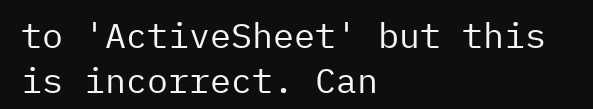to 'ActiveSheet' but this is incorrect. Can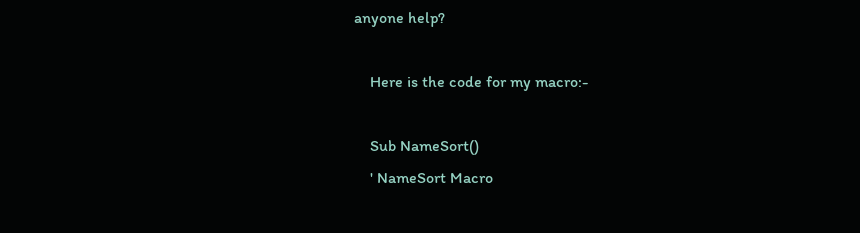anyone help?

    Here is the code for my macro:-

    Sub NameSort()
    ' NameSort Macro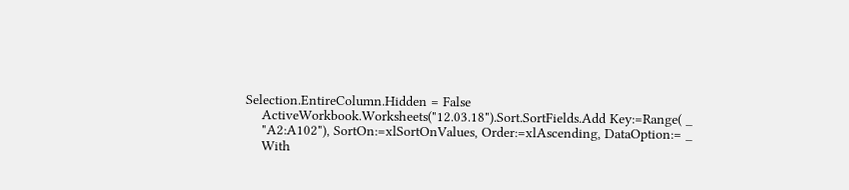Selection.EntireColumn.Hidden = False
    ActiveWorkbook.Worksheets("12.03.18").Sort.SortFields.Add Key:=Range( _
    "A2:A102"), SortOn:=xlSortOnValues, Order:=xlAscending, DataOption:= _
    With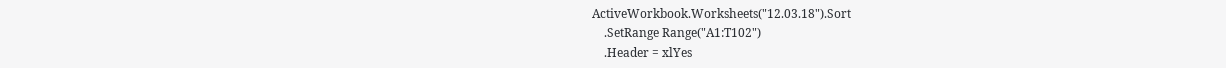ActiveWorkbook.Worksheets("12.03.18").Sort
    .SetRange Range("A1:T102")
    .Header = xlYes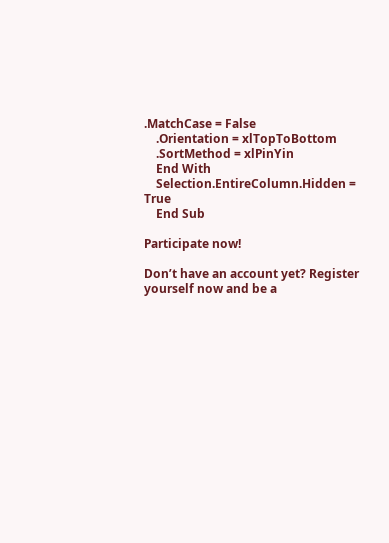.MatchCase = False
    .Orientation = xlTopToBottom
    .SortMethod = xlPinYin
    End With
    Selection.EntireColumn.Hidden = True
    End Sub

Participate now!

Don’t have an account yet? Register yourself now and be a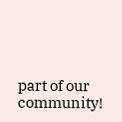part of our community!